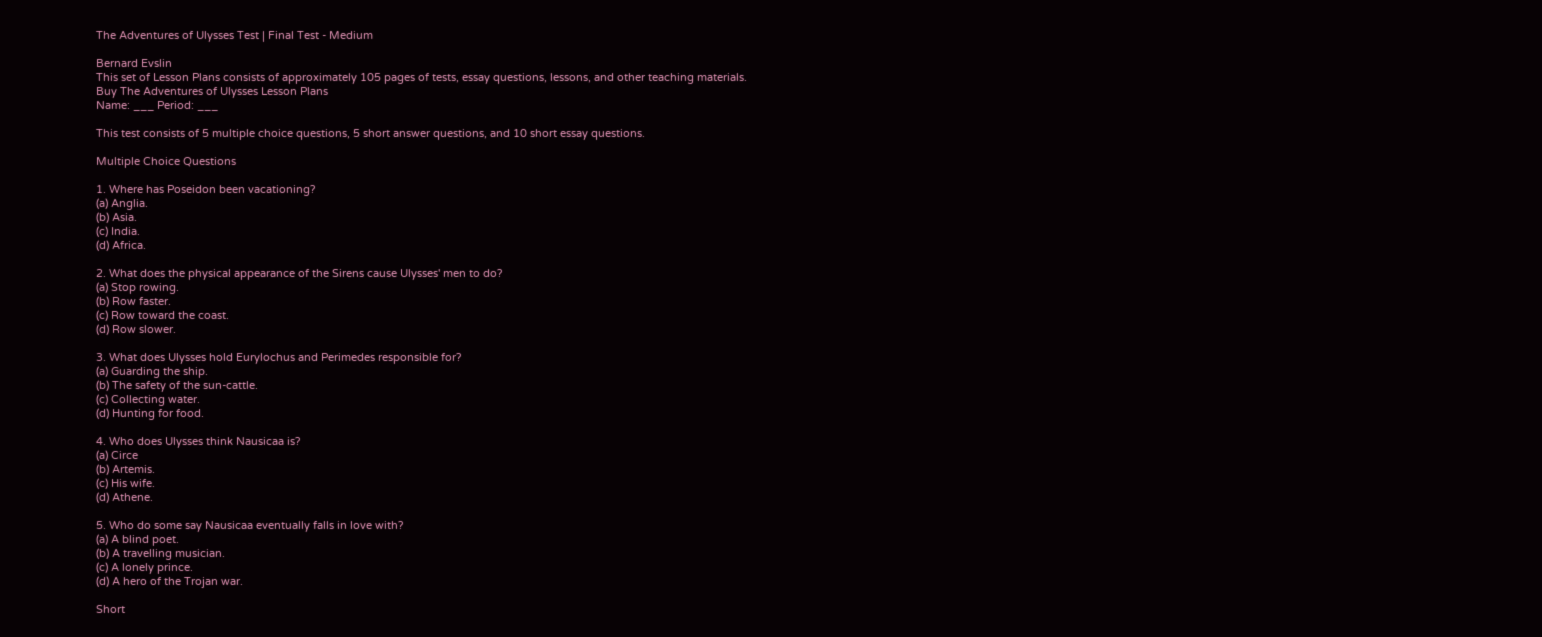The Adventures of Ulysses Test | Final Test - Medium

Bernard Evslin
This set of Lesson Plans consists of approximately 105 pages of tests, essay questions, lessons, and other teaching materials.
Buy The Adventures of Ulysses Lesson Plans
Name: ___ Period: ___

This test consists of 5 multiple choice questions, 5 short answer questions, and 10 short essay questions.

Multiple Choice Questions

1. Where has Poseidon been vacationing?
(a) Anglia.
(b) Asia.
(c) India.
(d) Africa.

2. What does the physical appearance of the Sirens cause Ulysses' men to do?
(a) Stop rowing.
(b) Row faster.
(c) Row toward the coast.
(d) Row slower.

3. What does Ulysses hold Eurylochus and Perimedes responsible for?
(a) Guarding the ship.
(b) The safety of the sun-cattle.
(c) Collecting water.
(d) Hunting for food.

4. Who does Ulysses think Nausicaa is?
(a) Circe
(b) Artemis.
(c) His wife.
(d) Athene.

5. Who do some say Nausicaa eventually falls in love with?
(a) A blind poet.
(b) A travelling musician.
(c) A lonely prince.
(d) A hero of the Trojan war.

Short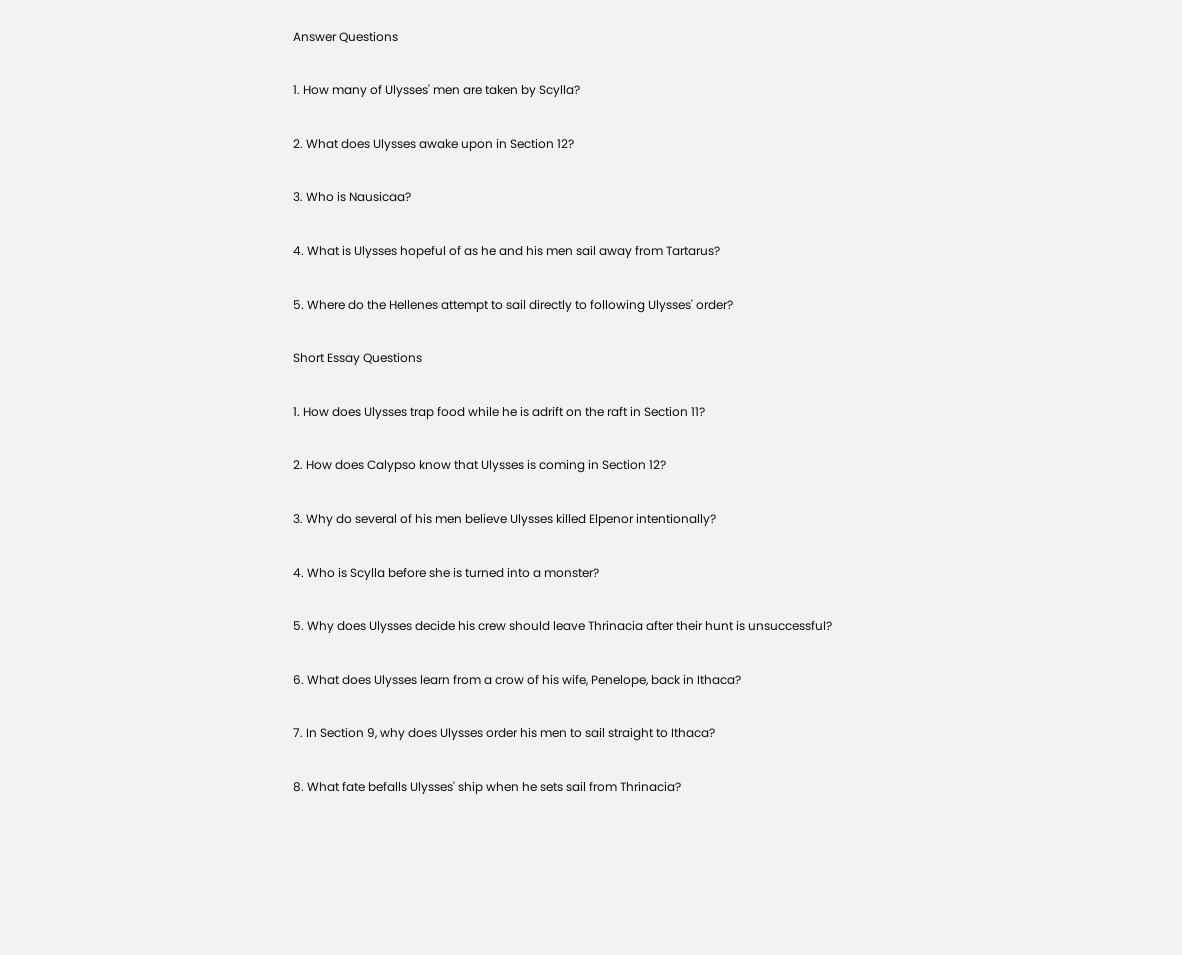Answer Questions

1. How many of Ulysses' men are taken by Scylla?

2. What does Ulysses awake upon in Section 12?

3. Who is Nausicaa?

4. What is Ulysses hopeful of as he and his men sail away from Tartarus?

5. Where do the Hellenes attempt to sail directly to following Ulysses' order?

Short Essay Questions

1. How does Ulysses trap food while he is adrift on the raft in Section 11?

2. How does Calypso know that Ulysses is coming in Section 12?

3. Why do several of his men believe Ulysses killed Elpenor intentionally?

4. Who is Scylla before she is turned into a monster?

5. Why does Ulysses decide his crew should leave Thrinacia after their hunt is unsuccessful?

6. What does Ulysses learn from a crow of his wife, Penelope, back in Ithaca?

7. In Section 9, why does Ulysses order his men to sail straight to Ithaca?

8. What fate befalls Ulysses' ship when he sets sail from Thrinacia?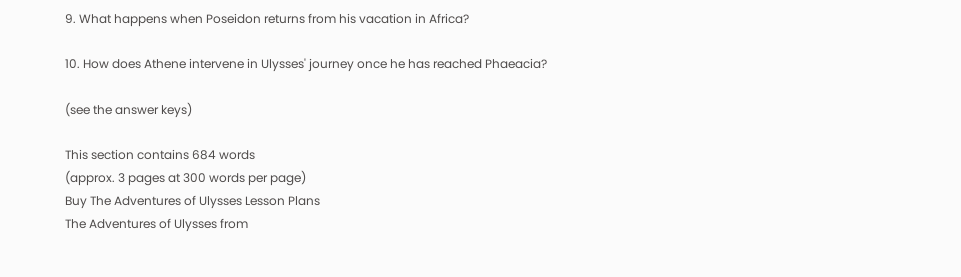9. What happens when Poseidon returns from his vacation in Africa?

10. How does Athene intervene in Ulysses' journey once he has reached Phaeacia?

(see the answer keys)

This section contains 684 words
(approx. 3 pages at 300 words per page)
Buy The Adventures of Ulysses Lesson Plans
The Adventures of Ulysses from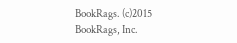BookRags. (c)2015 BookRags, Inc.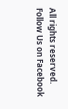All rights reserved.
Follow Us on Facebook